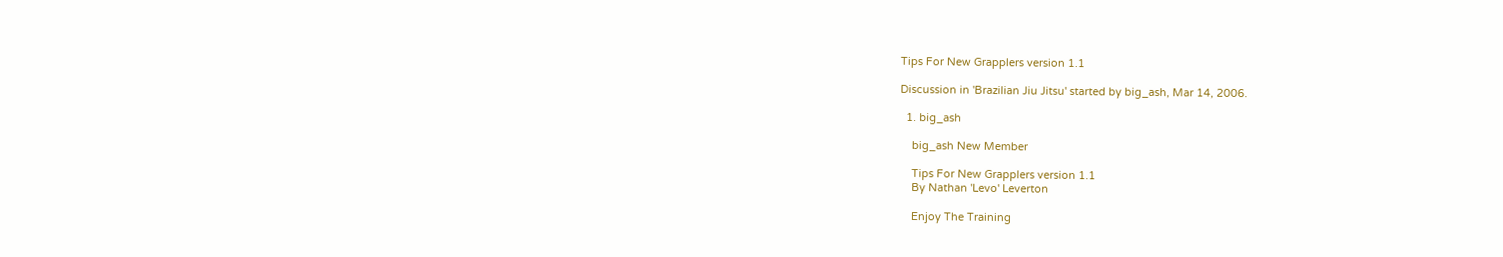Tips For New Grapplers version 1.1

Discussion in 'Brazilian Jiu Jitsu' started by big_ash, Mar 14, 2006.

  1. big_ash

    big_ash New Member

    Tips For New Grapplers version 1.1
    By Nathan 'Levo' Leverton

    Enjoy The Training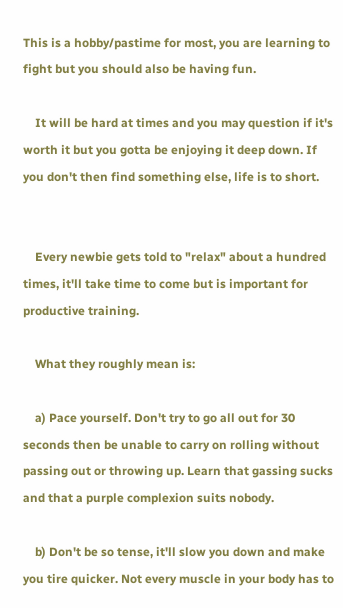This is a hobby/pastime for most, you are learning to fight but you should also be having fun.

    It will be hard at times and you may question if it's worth it but you gotta be enjoying it deep down. If you don't then find something else, life is to short.


    Every newbie gets told to "relax" about a hundred times, it'll take time to come but is important for productive training.

    What they roughly mean is:

    a) Pace yourself. Don't try to go all out for 30 seconds then be unable to carry on rolling without passing out or throwing up. Learn that gassing sucks and that a purple complexion suits nobody.

    b) Don't be so tense, it'll slow you down and make you tire quicker. Not every muscle in your body has to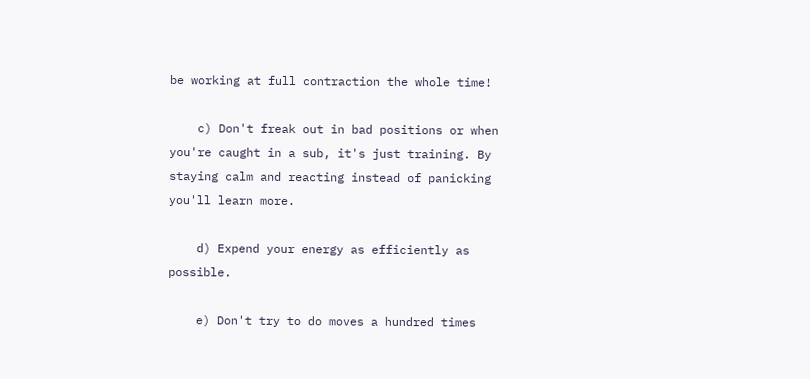be working at full contraction the whole time!

    c) Don't freak out in bad positions or when you're caught in a sub, it's just training. By staying calm and reacting instead of panicking you'll learn more.

    d) Expend your energy as efficiently as possible.

    e) Don't try to do moves a hundred times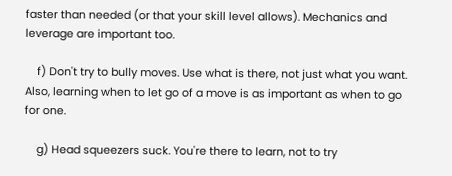faster than needed (or that your skill level allows). Mechanics and leverage are important too.

    f) Don't try to bully moves. Use what is there, not just what you want. Also, learning when to let go of a move is as important as when to go for one.

    g) Head squeezers suck. You're there to learn, not to try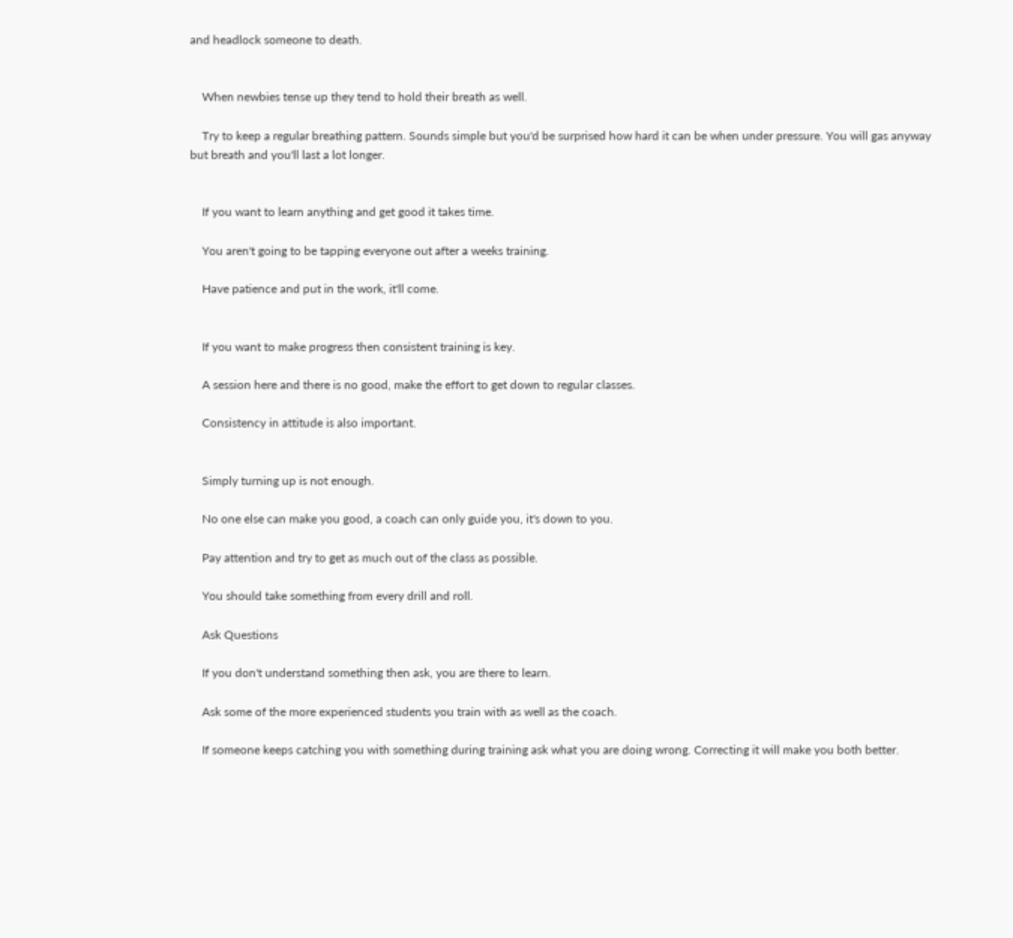and headlock someone to death.


    When newbies tense up they tend to hold their breath as well.

    Try to keep a regular breathing pattern. Sounds simple but you'd be surprised how hard it can be when under pressure. You will gas anyway but breath and you'll last a lot longer.


    If you want to learn anything and get good it takes time.

    You aren't going to be tapping everyone out after a weeks training.

    Have patience and put in the work, it'll come.


    If you want to make progress then consistent training is key.

    A session here and there is no good, make the effort to get down to regular classes.

    Consistency in attitude is also important.


    Simply turning up is not enough.

    No one else can make you good, a coach can only guide you, it's down to you.

    Pay attention and try to get as much out of the class as possible.

    You should take something from every drill and roll.

    Ask Questions

    If you don't understand something then ask, you are there to learn.

    Ask some of the more experienced students you train with as well as the coach.

    If someone keeps catching you with something during training ask what you are doing wrong. Correcting it will make you both better.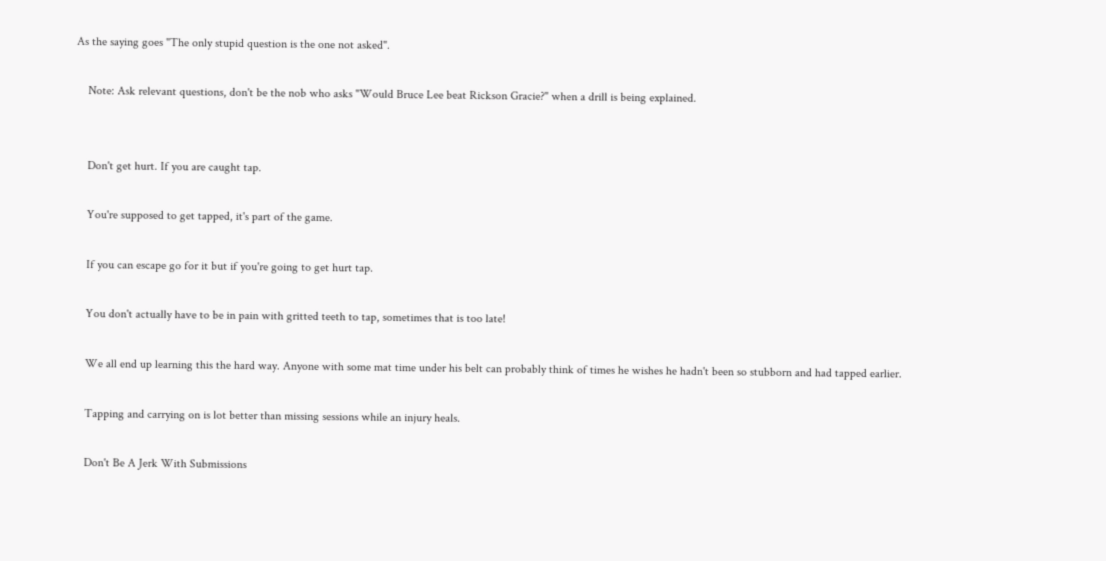As the saying goes "The only stupid question is the one not asked".

    Note: Ask relevant questions, don't be the nob who asks "Would Bruce Lee beat Rickson Gracie?" when a drill is being explained.


    Don't get hurt. If you are caught tap.

    You're supposed to get tapped, it's part of the game.

    If you can escape go for it but if you're going to get hurt tap.

    You don't actually have to be in pain with gritted teeth to tap, sometimes that is too late!

    We all end up learning this the hard way. Anyone with some mat time under his belt can probably think of times he wishes he hadn't been so stubborn and had tapped earlier.

    Tapping and carrying on is lot better than missing sessions while an injury heals.

    Don't Be A Jerk With Submissions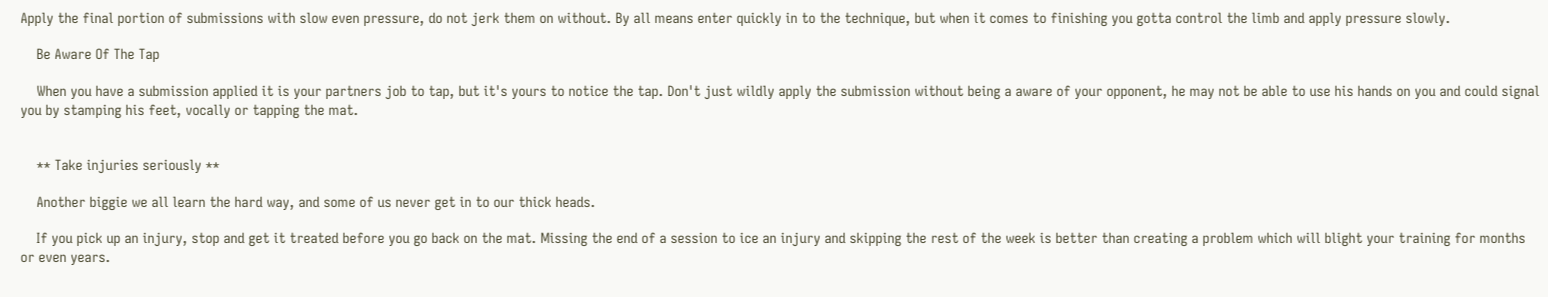Apply the final portion of submissions with slow even pressure, do not jerk them on without. By all means enter quickly in to the technique, but when it comes to finishing you gotta control the limb and apply pressure slowly.

    Be Aware Of The Tap

    When you have a submission applied it is your partners job to tap, but it's yours to notice the tap. Don't just wildly apply the submission without being a aware of your opponent, he may not be able to use his hands on you and could signal you by stamping his feet, vocally or tapping the mat.


    ** Take injuries seriously **

    Another biggie we all learn the hard way, and some of us never get in to our thick heads.

    If you pick up an injury, stop and get it treated before you go back on the mat. Missing the end of a session to ice an injury and skipping the rest of the week is better than creating a problem which will blight your training for months or even years.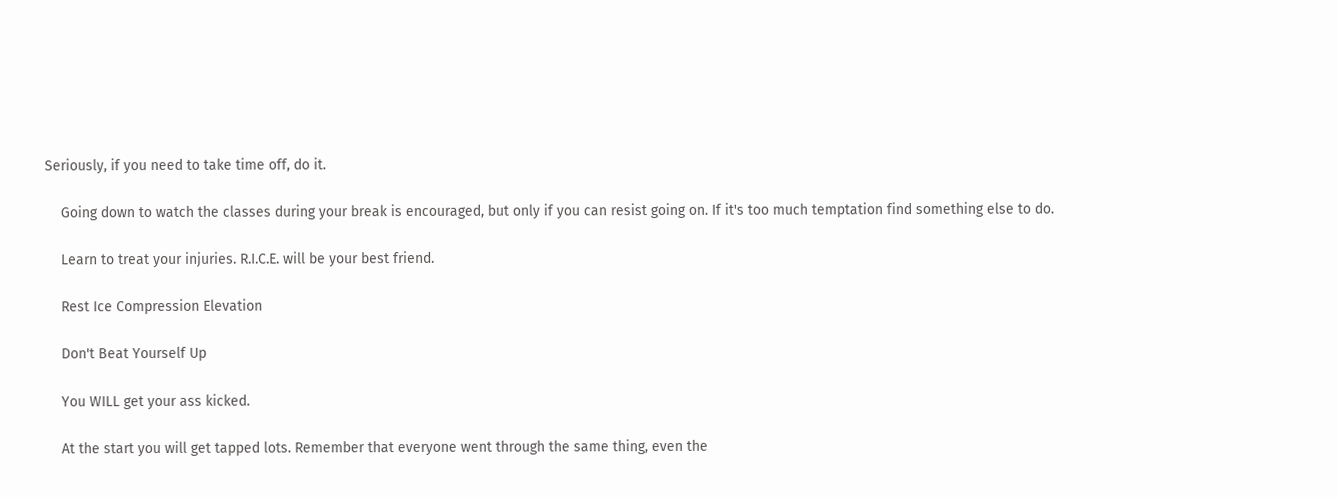Seriously, if you need to take time off, do it.

    Going down to watch the classes during your break is encouraged, but only if you can resist going on. If it's too much temptation find something else to do.

    Learn to treat your injuries. R.I.C.E. will be your best friend.

    Rest Ice Compression Elevation

    Don't Beat Yourself Up

    You WILL get your ass kicked.

    At the start you will get tapped lots. Remember that everyone went through the same thing, even the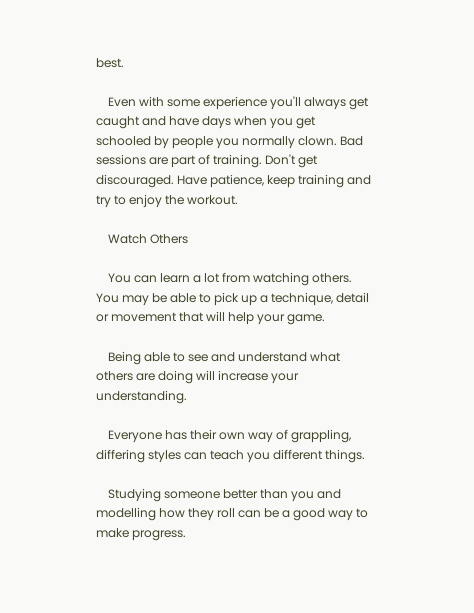best.

    Even with some experience you'll always get caught and have days when you get schooled by people you normally clown. Bad sessions are part of training. Don't get discouraged. Have patience, keep training and try to enjoy the workout.

    Watch Others

    You can learn a lot from watching others. You may be able to pick up a technique, detail or movement that will help your game.

    Being able to see and understand what others are doing will increase your understanding.

    Everyone has their own way of grappling, differing styles can teach you different things.

    Studying someone better than you and modelling how they roll can be a good way to make progress.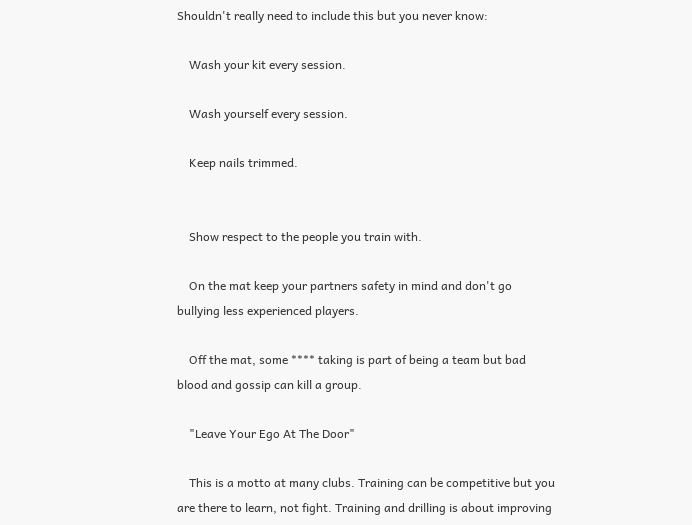Shouldn't really need to include this but you never know:

    Wash your kit every session.

    Wash yourself every session.

    Keep nails trimmed.


    Show respect to the people you train with.

    On the mat keep your partners safety in mind and don't go bullying less experienced players.

    Off the mat, some **** taking is part of being a team but bad blood and gossip can kill a group.

    "Leave Your Ego At The Door"

    This is a motto at many clubs. Training can be competitive but you are there to learn, not fight. Training and drilling is about improving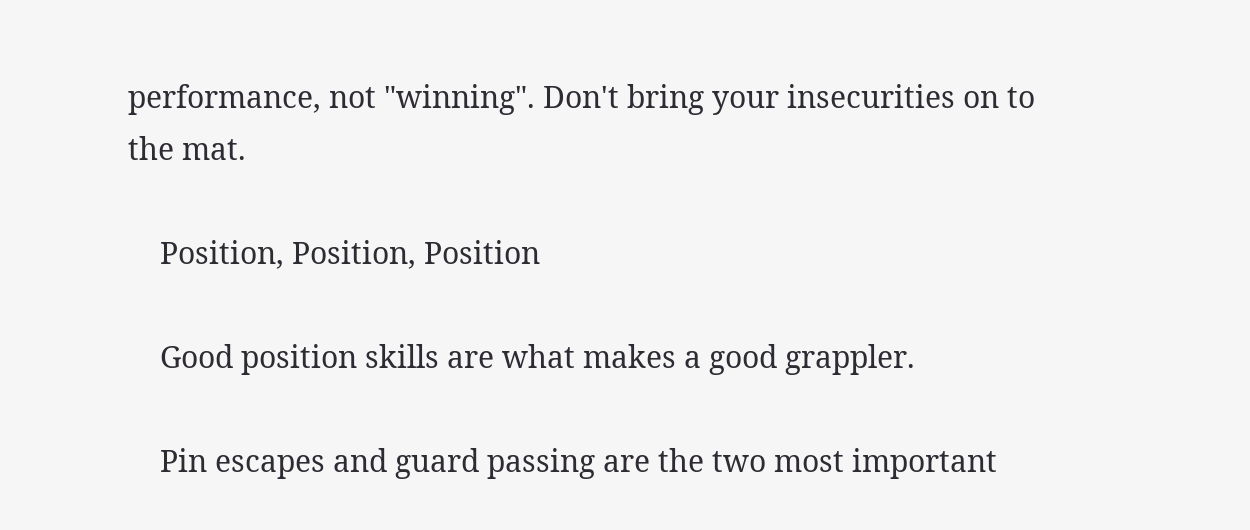performance, not "winning". Don't bring your insecurities on to the mat.

    Position, Position, Position

    Good position skills are what makes a good grappler.

    Pin escapes and guard passing are the two most important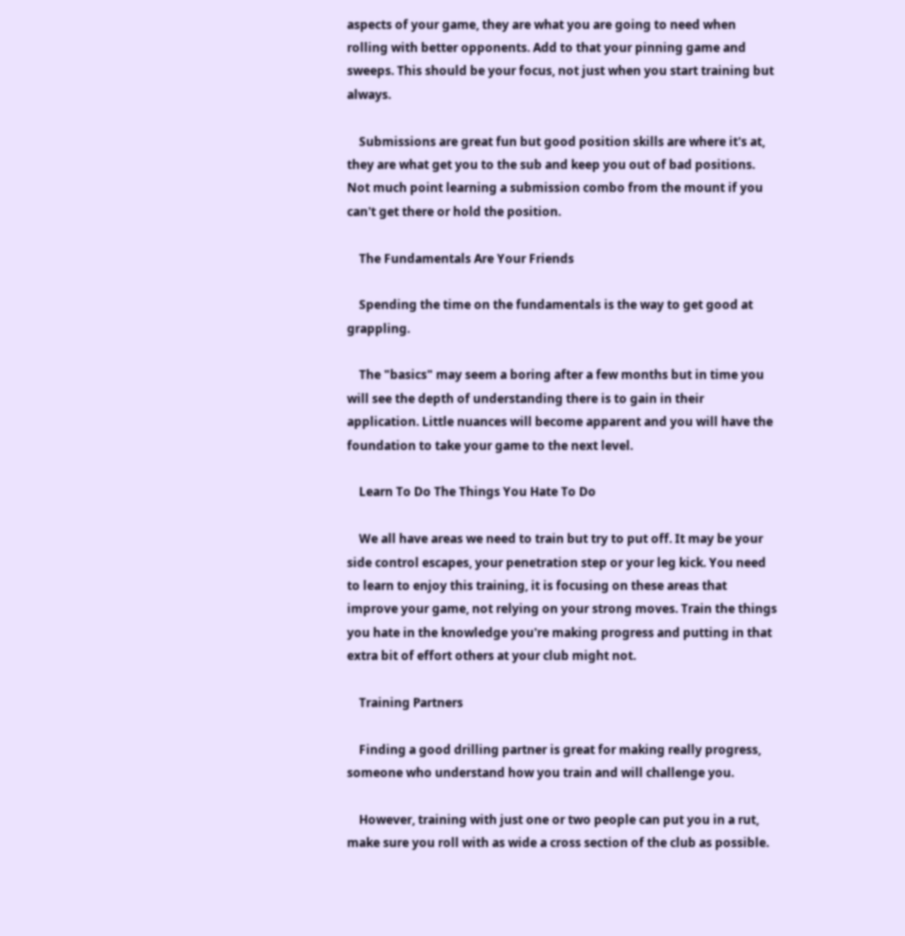aspects of your game, they are what you are going to need when rolling with better opponents. Add to that your pinning game and sweeps. This should be your focus, not just when you start training but always.

    Submissions are great fun but good position skills are where it's at, they are what get you to the sub and keep you out of bad positions. Not much point learning a submission combo from the mount if you can't get there or hold the position.

    The Fundamentals Are Your Friends

    Spending the time on the fundamentals is the way to get good at grappling.

    The "basics" may seem a boring after a few months but in time you will see the depth of understanding there is to gain in their application. Little nuances will become apparent and you will have the foundation to take your game to the next level.

    Learn To Do The Things You Hate To Do

    We all have areas we need to train but try to put off. It may be your side control escapes, your penetration step or your leg kick. You need to learn to enjoy this training, it is focusing on these areas that improve your game, not relying on your strong moves. Train the things you hate in the knowledge you're making progress and putting in that extra bit of effort others at your club might not.

    Training Partners

    Finding a good drilling partner is great for making really progress, someone who understand how you train and will challenge you.

    However, training with just one or two people can put you in a rut, make sure you roll with as wide a cross section of the club as possible.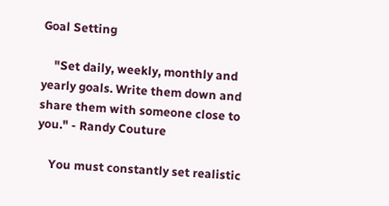Goal Setting

    "Set daily, weekly, monthly and yearly goals. Write them down and share them with someone close to you." - Randy Couture

    You must constantly set realistic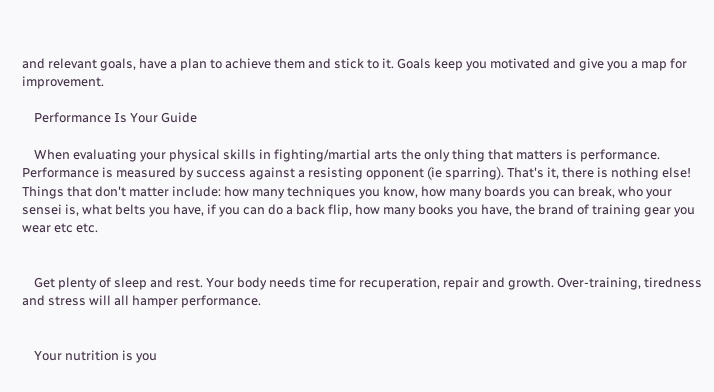and relevant goals, have a plan to achieve them and stick to it. Goals keep you motivated and give you a map for improvement.

    Performance Is Your Guide

    When evaluating your physical skills in fighting/martial arts the only thing that matters is performance. Performance is measured by success against a resisting opponent (ie sparring). That's it, there is nothing else! Things that don't matter include: how many techniques you know, how many boards you can break, who your sensei is, what belts you have, if you can do a back flip, how many books you have, the brand of training gear you wear etc etc.


    Get plenty of sleep and rest. Your body needs time for recuperation, repair and growth. Over-training, tiredness and stress will all hamper performance.


    Your nutrition is you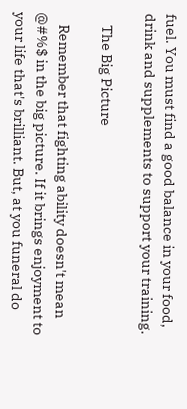fuel. You must find a good balance in your food, drink and supplements to support your training.

    The Big Picture

    Remember that fighting ability doesn't mean @#%$ in the big picture. If it brings enjoyment to your life that's brilliant. But, at you funeral do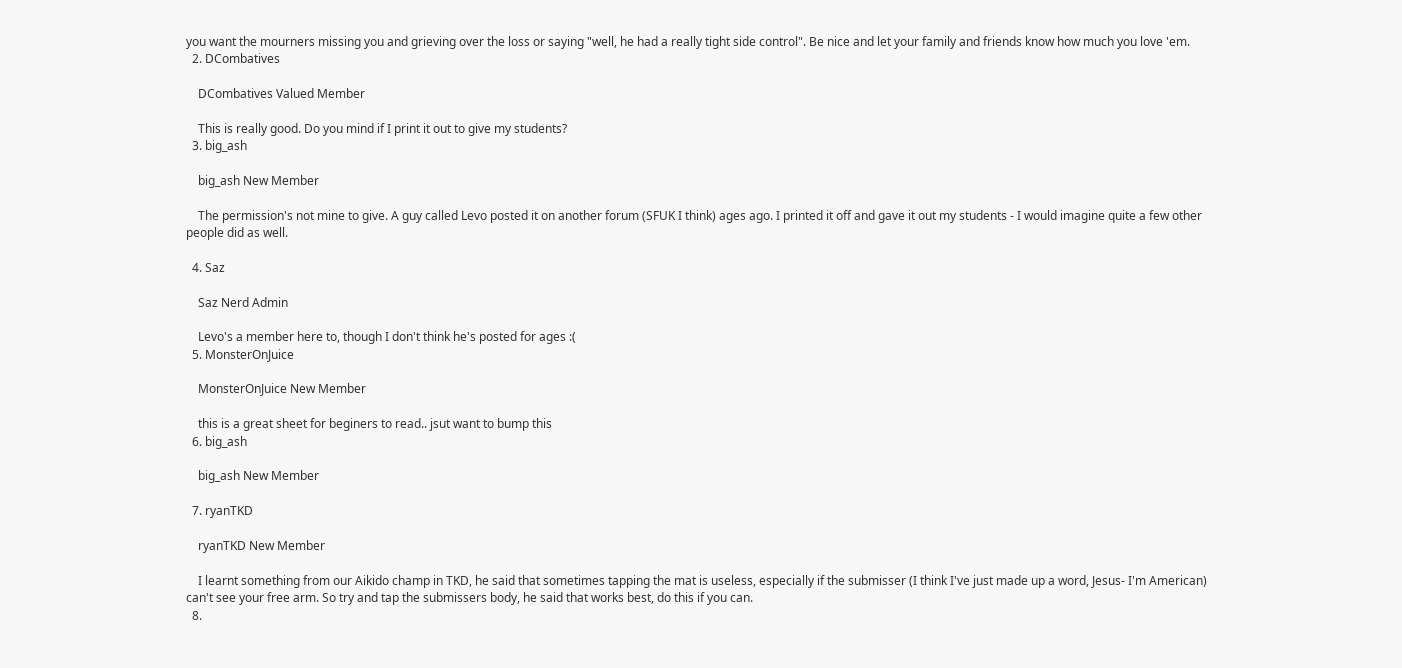you want the mourners missing you and grieving over the loss or saying "well, he had a really tight side control". Be nice and let your family and friends know how much you love 'em.
  2. DCombatives

    DCombatives Valued Member

    This is really good. Do you mind if I print it out to give my students?
  3. big_ash

    big_ash New Member

    The permission's not mine to give. A guy called Levo posted it on another forum (SFUK I think) ages ago. I printed it off and gave it out my students - I would imagine quite a few other people did as well.

  4. Saz

    Saz Nerd Admin

    Levo's a member here to, though I don't think he's posted for ages :(
  5. MonsterOnJuice

    MonsterOnJuice New Member

    this is a great sheet for beginers to read.. jsut want to bump this
  6. big_ash

    big_ash New Member

  7. ryanTKD

    ryanTKD New Member

    I learnt something from our Aikido champ in TKD, he said that sometimes tapping the mat is useless, especially if the submisser (I think I've just made up a word, Jesus- I'm American) can't see your free arm. So try and tap the submissers body, he said that works best, do this if you can.
  8.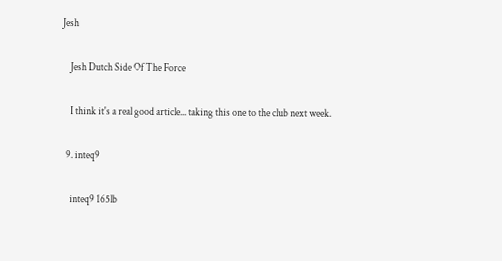Jesh

    Jesh Dutch Side Of The Force

    I think it's a real good article... taking this one to the club next week.

  9. inteq9

    inteq9 165lb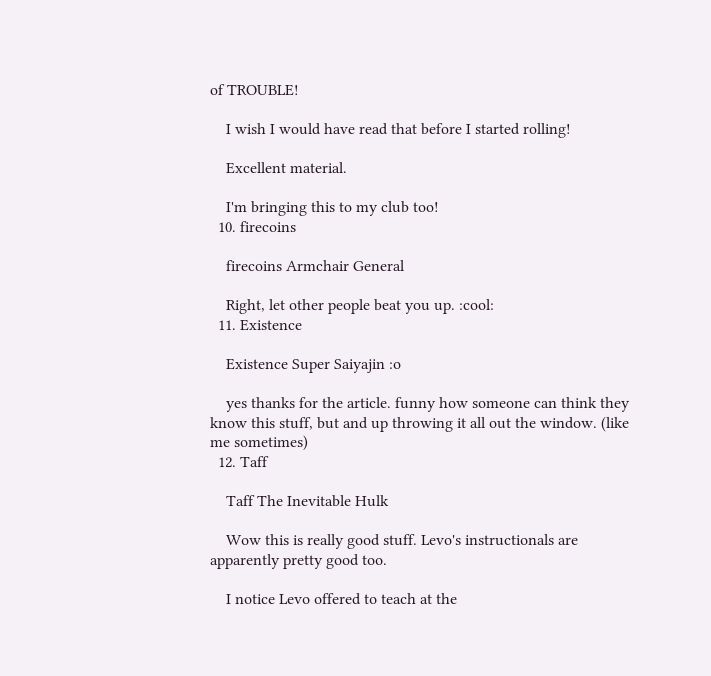of TROUBLE!

    I wish I would have read that before I started rolling!

    Excellent material.

    I'm bringing this to my club too!
  10. firecoins

    firecoins Armchair General

    Right, let other people beat you up. :cool:
  11. Existence

    Existence Super Saiyajin :o

    yes thanks for the article. funny how someone can think they know this stuff, but and up throwing it all out the window. (like me sometimes)
  12. Taff

    Taff The Inevitable Hulk

    Wow this is really good stuff. Levo's instructionals are apparently pretty good too.

    I notice Levo offered to teach at the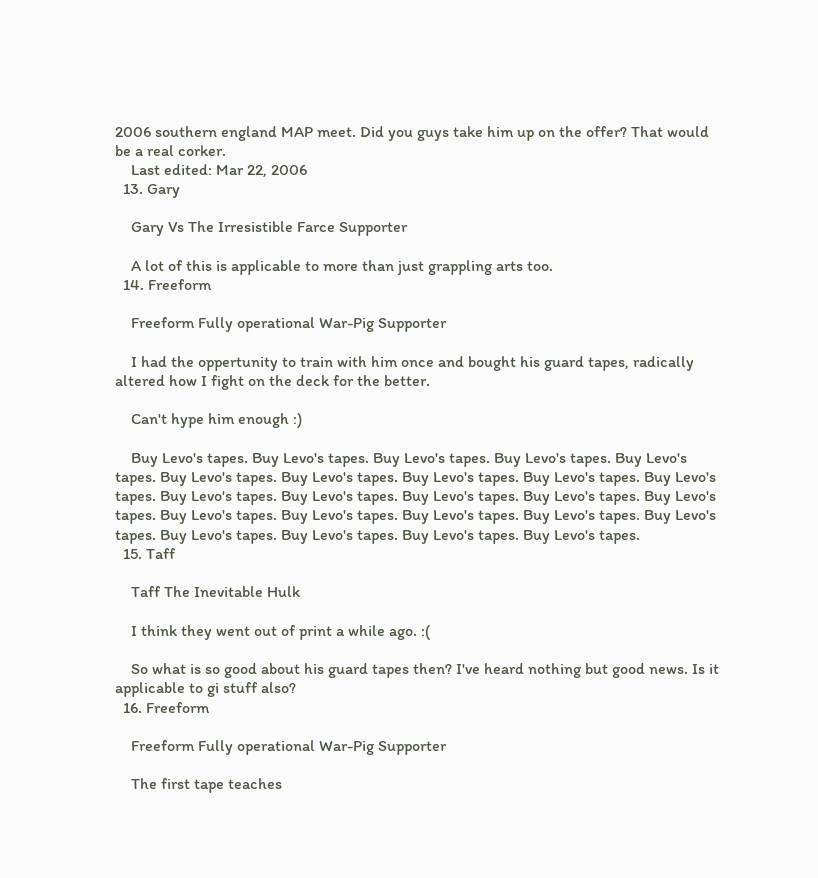2006 southern england MAP meet. Did you guys take him up on the offer? That would be a real corker.
    Last edited: Mar 22, 2006
  13. Gary

    Gary Vs The Irresistible Farce Supporter

    A lot of this is applicable to more than just grappling arts too.
  14. Freeform

    Freeform Fully operational War-Pig Supporter

    I had the oppertunity to train with him once and bought his guard tapes, radically altered how I fight on the deck for the better.

    Can't hype him enough :)

    Buy Levo's tapes. Buy Levo's tapes. Buy Levo's tapes. Buy Levo's tapes. Buy Levo's tapes. Buy Levo's tapes. Buy Levo's tapes. Buy Levo's tapes. Buy Levo's tapes. Buy Levo's tapes. Buy Levo's tapes. Buy Levo's tapes. Buy Levo's tapes. Buy Levo's tapes. Buy Levo's tapes. Buy Levo's tapes. Buy Levo's tapes. Buy Levo's tapes. Buy Levo's tapes. Buy Levo's tapes. Buy Levo's tapes. Buy Levo's tapes. Buy Levo's tapes. Buy Levo's tapes.
  15. Taff

    Taff The Inevitable Hulk

    I think they went out of print a while ago. :(

    So what is so good about his guard tapes then? I've heard nothing but good news. Is it applicable to gi stuff also?
  16. Freeform

    Freeform Fully operational War-Pig Supporter

    The first tape teaches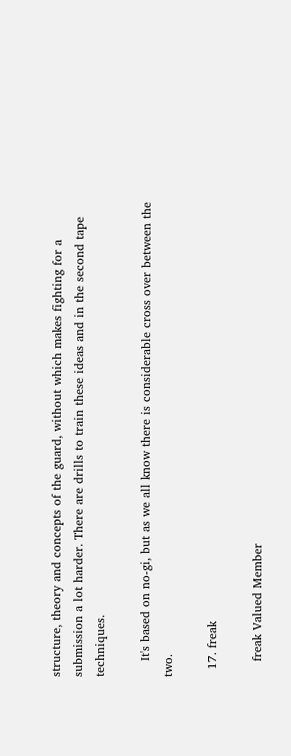structure, theory and concepts of the guard, without which makes fighting for a submission a lot harder. There are drills to train these ideas and in the second tape techniques.

    It's based on no-gi, but as we all know there is considerable cross over between the two.

  17. freak

    freak Valued Member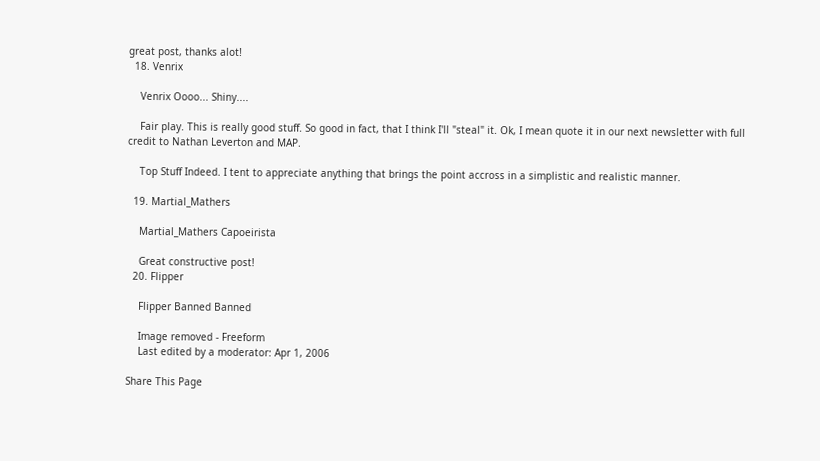great post, thanks alot!
  18. Venrix

    Venrix Oooo... Shiny....

    Fair play. This is really good stuff. So good in fact, that I think I'll "steal" it. Ok, I mean quote it in our next newsletter with full credit to Nathan Leverton and MAP.

    Top Stuff Indeed. I tent to appreciate anything that brings the point accross in a simplistic and realistic manner.

  19. Martial_Mathers

    Martial_Mathers Capoeirista

    Great constructive post!
  20. Flipper

    Flipper Banned Banned

    Image removed - Freeform
    Last edited by a moderator: Apr 1, 2006

Share This Page